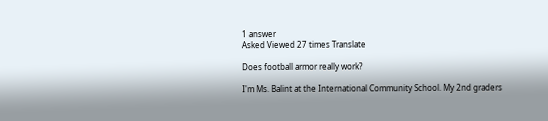1 answer
Asked Viewed 27 times Translate

Does football armor really work?

I'm Ms. Balint at the International Community School. My 2nd graders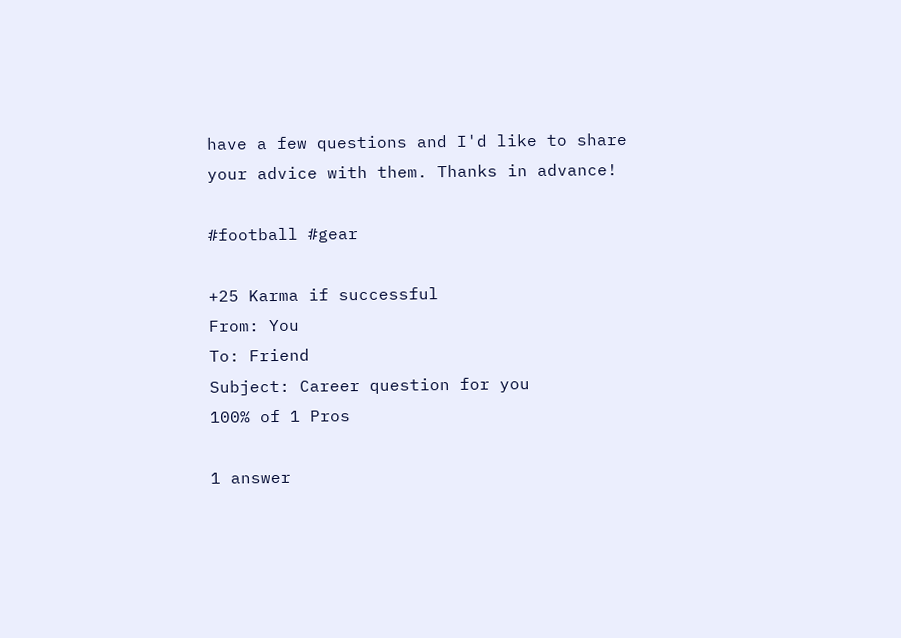have a few questions and I'd like to share your advice with them. Thanks in advance!

#football #gear

+25 Karma if successful
From: You
To: Friend
Subject: Career question for you
100% of 1 Pros

1 answer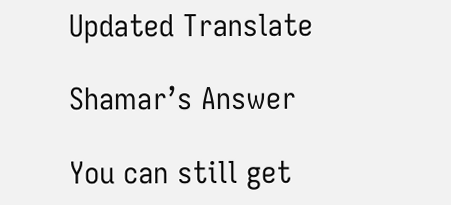Updated Translate

Shamar’s Answer

You can still get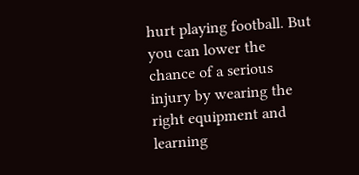hurt playing football. But you can lower the chance of a serious injury by wearing the right equipment and learning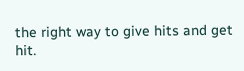the right way to give hits and get hit.